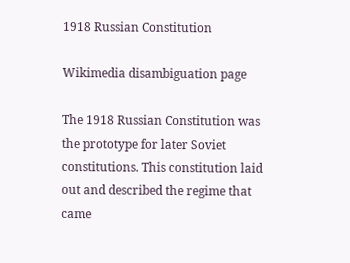1918 Russian Constitution

Wikimedia disambiguation page

The 1918 Russian Constitution was the prototype for later Soviet constitutions. This constitution laid out and described the regime that came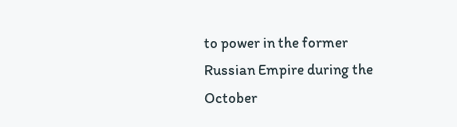to power in the former Russian Empire during the October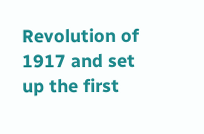Revolution of 1917 and set up the first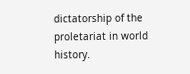dictatorship of the proletariat in world history.